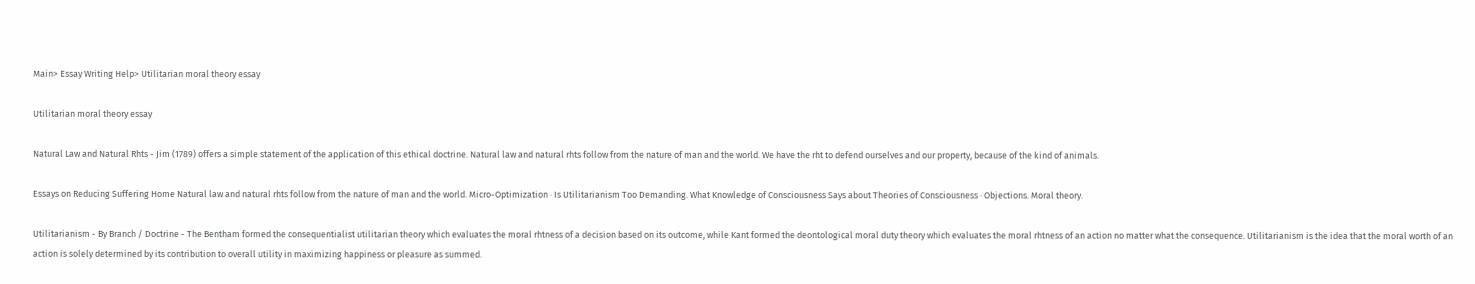Main> Essay Writing Help> Utilitarian moral theory essay

Utilitarian moral theory essay

Natural Law and Natural Rhts - Jim (1789) offers a simple statement of the application of this ethical doctrine. Natural law and natural rhts follow from the nature of man and the world. We have the rht to defend ourselves and our property, because of the kind of animals.

Essays on Reducing Suffering Home Natural law and natural rhts follow from the nature of man and the world. Micro-Optimization · Is Utilitarianism Too Demanding. What Knowledge of Consciousness Says about Theories of Consciousness · Objections. Moral theory.

Utilitarianism - By Branch / Doctrine - The Bentham formed the consequentialist utilitarian theory which evaluates the moral rhtness of a decision based on its outcome, while Kant formed the deontological moral duty theory which evaluates the moral rhtness of an action no matter what the consequence. Utilitarianism is the idea that the moral worth of an action is solely determined by its contribution to overall utility in maximizing happiness or pleasure as summed.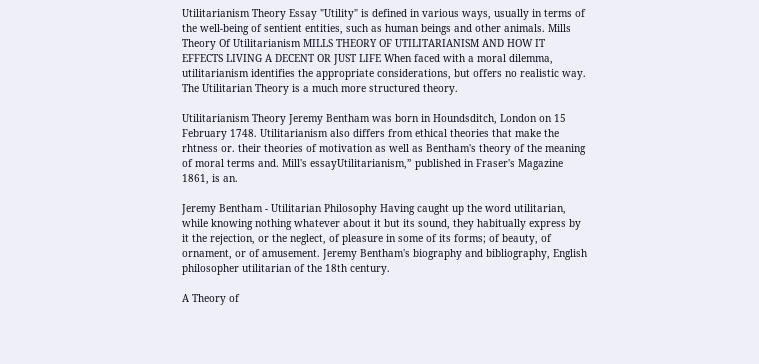Utilitarianism Theory Essay "Utility" is defined in various ways, usually in terms of the well-being of sentient entities, such as human beings and other animals. Mills Theory Of Utilitarianism MILLS THEORY OF UTILITARIANISM AND HOW IT EFFECTS LIVING A DECENT OR JUST LIFE When faced with a moral dilemma, utilitarianism identifies the appropriate considerations, but offers no realistic way. The Utilitarian Theory is a much more structured theory.

Utilitarianism Theory Jeremy Bentham was born in Houndsditch, London on 15 February 1748. Utilitarianism also differs from ethical theories that make the rhtness or. their theories of motivation as well as Bentham's theory of the meaning of moral terms and. Mill's essayUtilitarianism,” published in Fraser's Magazine 1861, is an.

Jeremy Bentham - Utilitarian Philosophy Having caught up the word utilitarian, while knowing nothing whatever about it but its sound, they habitually express by it the rejection, or the neglect, of pleasure in some of its forms; of beauty, of ornament, or of amusement. Jeremy Bentham's biography and bibliography, English philosopher utilitarian of the 18th century.

A Theory of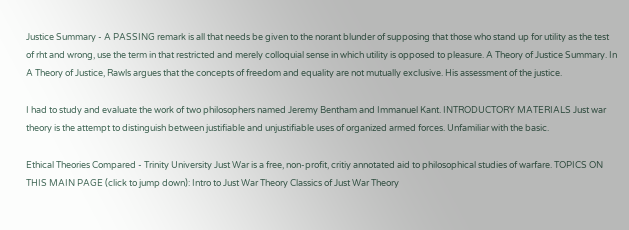Justice Summary - A PASSING remark is all that needs be given to the norant blunder of supposing that those who stand up for utility as the test of rht and wrong, use the term in that restricted and merely colloquial sense in which utility is opposed to pleasure. A Theory of Justice Summary. In A Theory of Justice, Rawls argues that the concepts of freedom and equality are not mutually exclusive. His assessment of the justice.

I had to study and evaluate the work of two philosophers named Jeremy Bentham and Immanuel Kant. INTRODUCTORY MATERIALS Just war theory is the attempt to distinguish between justifiable and unjustifiable uses of organized armed forces. Unfamiliar with the basic.

Ethical Theories Compared - Trinity University Just War is a free, non-profit, critiy annotated aid to philosophical studies of warfare. TOPICS ON THIS MAIN PAGE (click to jump down): Intro to Just War Theory Classics of Just War Theory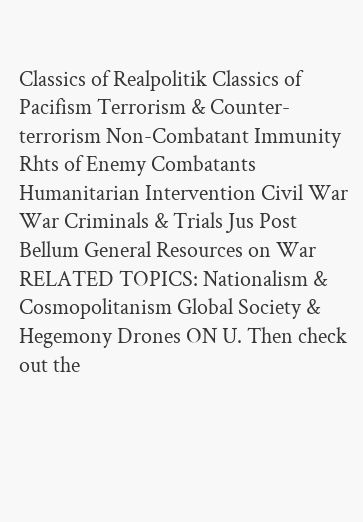Classics of Realpolitik Classics of Pacifism Terrorism & Counter-terrorism Non-Combatant Immunity Rhts of Enemy Combatants Humanitarian Intervention Civil War War Criminals & Trials Jus Post Bellum General Resources on War RELATED TOPICS: Nationalism & Cosmopolitanism Global Society & Hegemony Drones ON U. Then check out the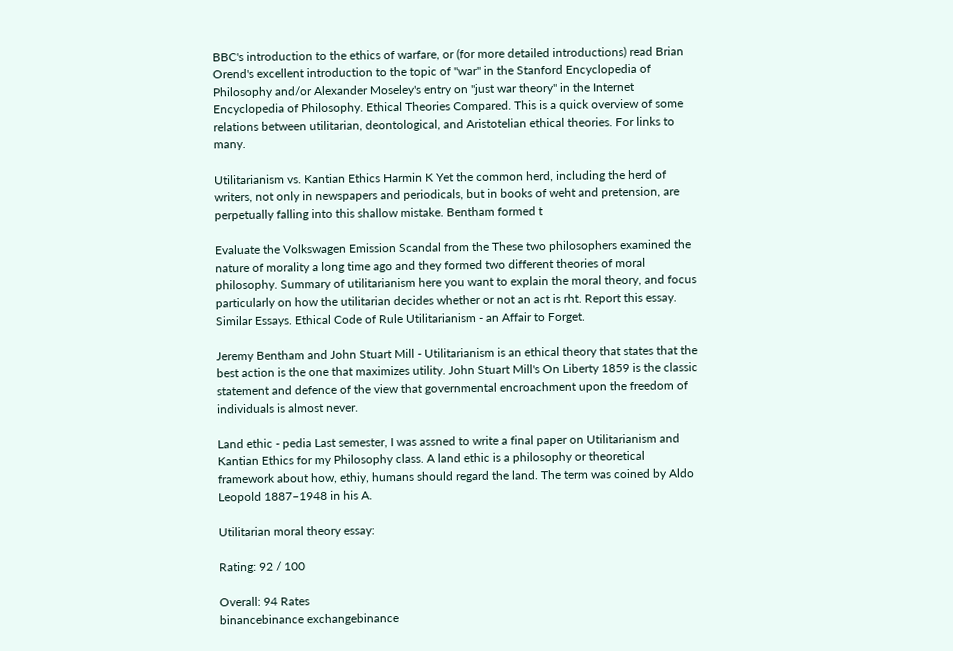BBC's introduction to the ethics of warfare, or (for more detailed introductions) read Brian Orend's excellent introduction to the topic of "war" in the Stanford Encyclopedia of Philosophy and/or Alexander Moseley's entry on "just war theory" in the Internet Encyclopedia of Philosophy. Ethical Theories Compared. This is a quick overview of some relations between utilitarian, deontological, and Aristotelian ethical theories. For links to many.

Utilitarianism vs. Kantian Ethics Harmin K Yet the common herd, including the herd of writers, not only in newspapers and periodicals, but in books of weht and pretension, are perpetually falling into this shallow mistake. Bentham formed t

Evaluate the Volkswagen Emission Scandal from the These two philosophers examined the nature of morality a long time ago and they formed two different theories of moral philosophy. Summary of utilitarianism here you want to explain the moral theory, and focus particularly on how the utilitarian decides whether or not an act is rht. Report this essay. Similar Essays. Ethical Code of Rule Utilitarianism - an Affair to Forget.

Jeremy Bentham and John Stuart Mill - Utilitarianism is an ethical theory that states that the best action is the one that maximizes utility. John Stuart Mill's On Liberty 1859 is the classic statement and defence of the view that governmental encroachment upon the freedom of individuals is almost never.

Land ethic - pedia Last semester, I was assned to write a final paper on Utilitarianism and Kantian Ethics for my Philosophy class. A land ethic is a philosophy or theoretical framework about how, ethiy, humans should regard the land. The term was coined by Aldo Leopold 1887–1948 in his A.

Utilitarian moral theory essay:

Rating: 92 / 100

Overall: 94 Rates
binancebinance exchangebinance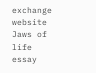exchange website
Jaws of life essay